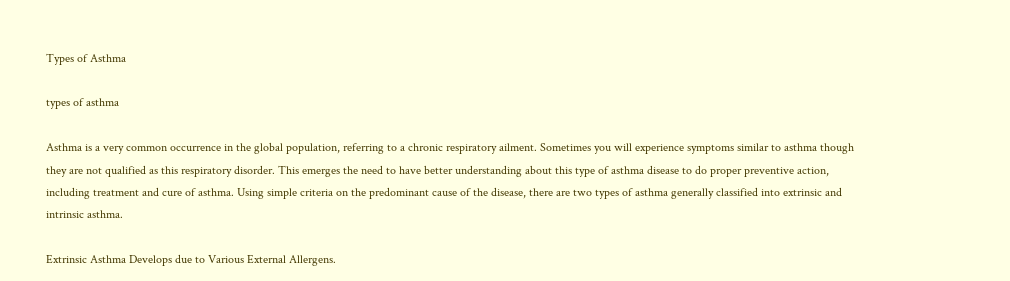Types of Asthma

types of asthma

Asthma is a very common occurrence in the global population, referring to a chronic respiratory ailment. Sometimes you will experience symptoms similar to asthma though they are not qualified as this respiratory disorder. This emerges the need to have better understanding about this type of asthma disease to do proper preventive action, including treatment and cure of asthma. Using simple criteria on the predominant cause of the disease, there are two types of asthma generally classified into extrinsic and intrinsic asthma.

Extrinsic Asthma Develops due to Various External Allergens.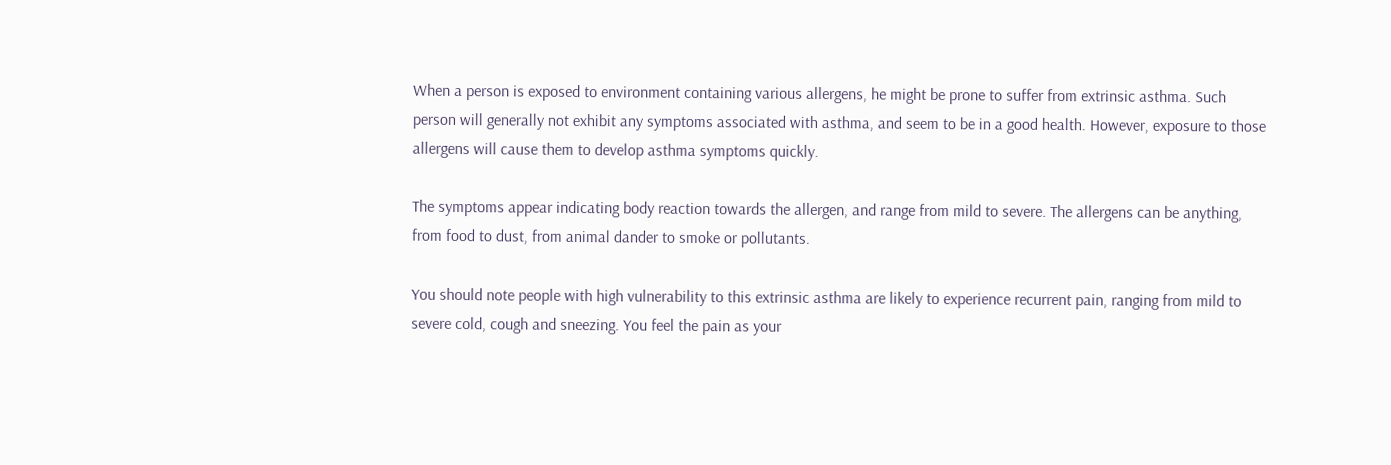When a person is exposed to environment containing various allergens, he might be prone to suffer from extrinsic asthma. Such person will generally not exhibit any symptoms associated with asthma, and seem to be in a good health. However, exposure to those allergens will cause them to develop asthma symptoms quickly.

The symptoms appear indicating body reaction towards the allergen, and range from mild to severe. The allergens can be anything, from food to dust, from animal dander to smoke or pollutants.

You should note people with high vulnerability to this extrinsic asthma are likely to experience recurrent pain, ranging from mild to severe cold, cough and sneezing. You feel the pain as your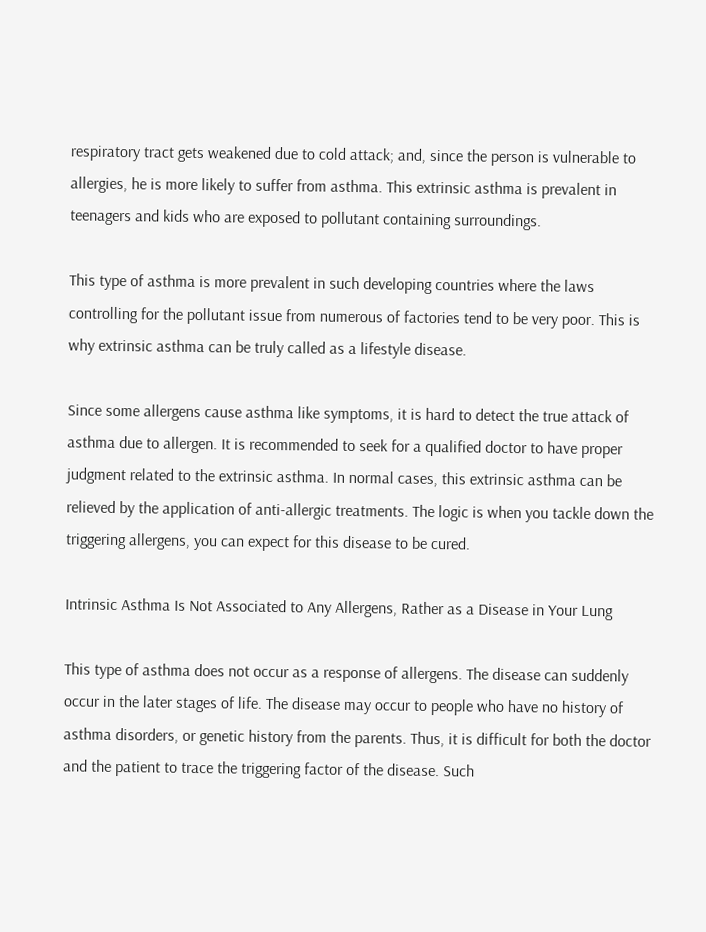respiratory tract gets weakened due to cold attack; and, since the person is vulnerable to allergies, he is more likely to suffer from asthma. This extrinsic asthma is prevalent in teenagers and kids who are exposed to pollutant containing surroundings.

This type of asthma is more prevalent in such developing countries where the laws controlling for the pollutant issue from numerous of factories tend to be very poor. This is why extrinsic asthma can be truly called as a lifestyle disease.

Since some allergens cause asthma like symptoms, it is hard to detect the true attack of asthma due to allergen. It is recommended to seek for a qualified doctor to have proper judgment related to the extrinsic asthma. In normal cases, this extrinsic asthma can be relieved by the application of anti-allergic treatments. The logic is when you tackle down the triggering allergens, you can expect for this disease to be cured.

Intrinsic Asthma Is Not Associated to Any Allergens, Rather as a Disease in Your Lung

This type of asthma does not occur as a response of allergens. The disease can suddenly occur in the later stages of life. The disease may occur to people who have no history of asthma disorders, or genetic history from the parents. Thus, it is difficult for both the doctor and the patient to trace the triggering factor of the disease. Such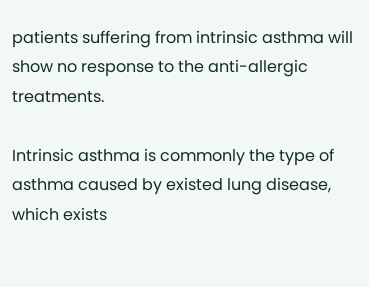patients suffering from intrinsic asthma will show no response to the anti-allergic treatments.

Intrinsic asthma is commonly the type of asthma caused by existed lung disease, which exists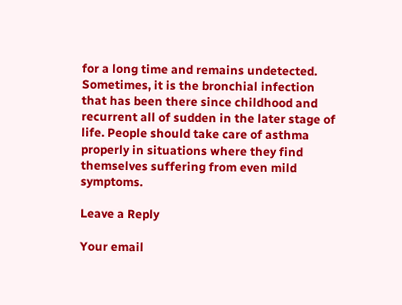for a long time and remains undetected. Sometimes, it is the bronchial infection that has been there since childhood and recurrent all of sudden in the later stage of life. People should take care of asthma properly in situations where they find themselves suffering from even mild symptoms.

Leave a Reply

Your email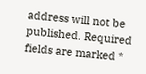address will not be published. Required fields are marked *